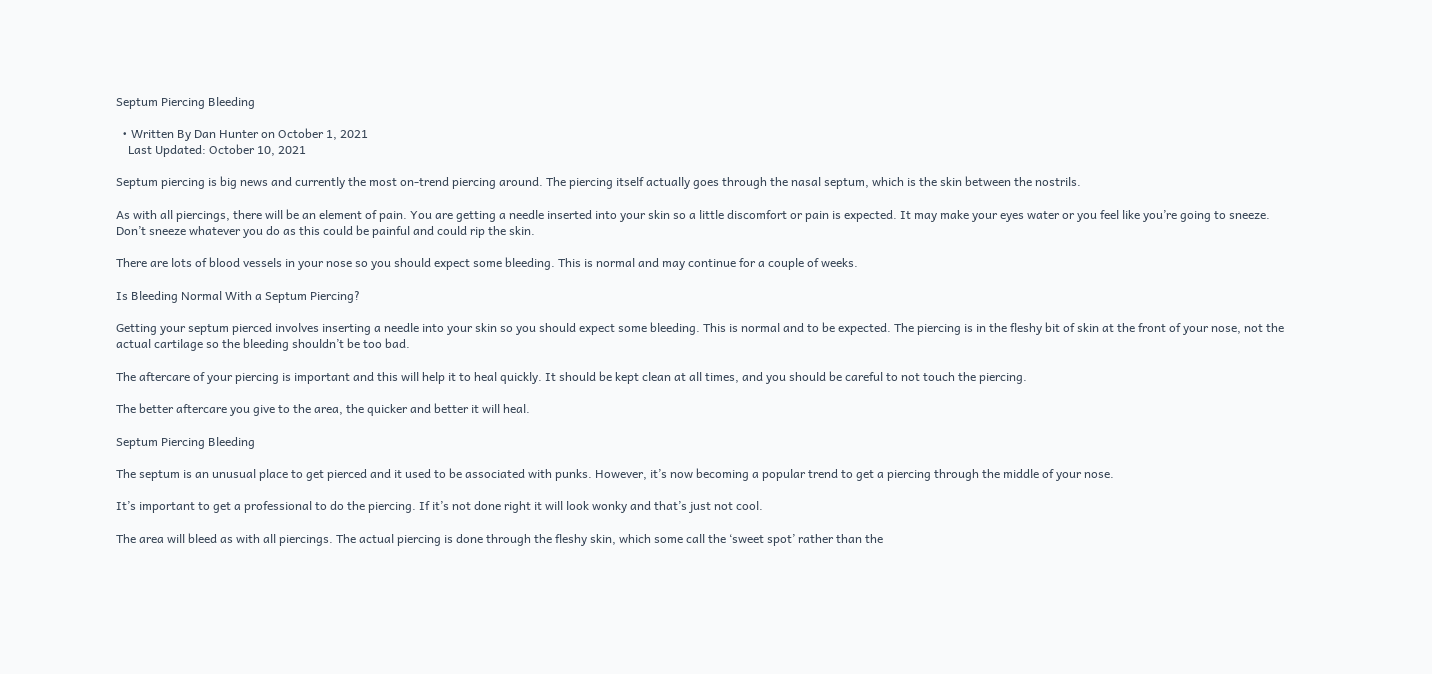Septum Piercing Bleeding

  • Written By Dan Hunter on October 1, 2021
    Last Updated: October 10, 2021

Septum piercing is big news and currently the most on-trend piercing around. The piercing itself actually goes through the nasal septum, which is the skin between the nostrils.

As with all piercings, there will be an element of pain. You are getting a needle inserted into your skin so a little discomfort or pain is expected. It may make your eyes water or you feel like you’re going to sneeze. Don’t sneeze whatever you do as this could be painful and could rip the skin.

There are lots of blood vessels in your nose so you should expect some bleeding. This is normal and may continue for a couple of weeks.

Is Bleeding Normal With a Septum Piercing?

Getting your septum pierced involves inserting a needle into your skin so you should expect some bleeding. This is normal and to be expected. The piercing is in the fleshy bit of skin at the front of your nose, not the actual cartilage so the bleeding shouldn’t be too bad.

The aftercare of your piercing is important and this will help it to heal quickly. It should be kept clean at all times, and you should be careful to not touch the piercing.

The better aftercare you give to the area, the quicker and better it will heal.

Septum Piercing Bleeding

The septum is an unusual place to get pierced and it used to be associated with punks. However, it’s now becoming a popular trend to get a piercing through the middle of your nose.

It’s important to get a professional to do the piercing. If it’s not done right it will look wonky and that’s just not cool.

The area will bleed as with all piercings. The actual piercing is done through the fleshy skin, which some call the ‘sweet spot’ rather than the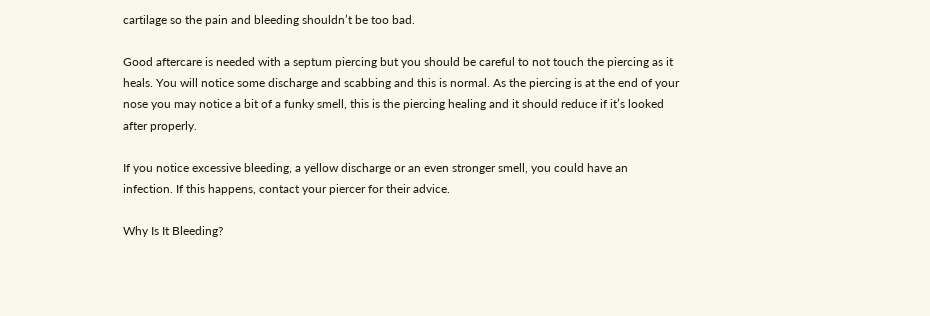cartilage so the pain and bleeding shouldn’t be too bad.

Good aftercare is needed with a septum piercing but you should be careful to not touch the piercing as it heals. You will notice some discharge and scabbing and this is normal. As the piercing is at the end of your nose you may notice a bit of a funky smell, this is the piercing healing and it should reduce if it’s looked after properly.

If you notice excessive bleeding, a yellow discharge or an even stronger smell, you could have an infection. If this happens, contact your piercer for their advice.

Why Is It Bleeding?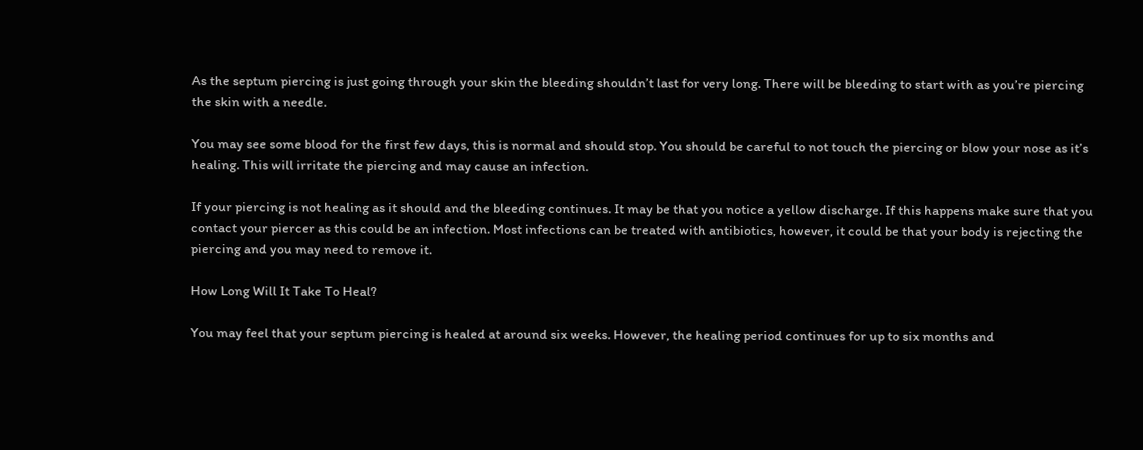As the septum piercing is just going through your skin the bleeding shouldn’t last for very long. There will be bleeding to start with as you’re piercing the skin with a needle.

You may see some blood for the first few days, this is normal and should stop. You should be careful to not touch the piercing or blow your nose as it’s healing. This will irritate the piercing and may cause an infection.

If your piercing is not healing as it should and the bleeding continues. It may be that you notice a yellow discharge. If this happens make sure that you contact your piercer as this could be an infection. Most infections can be treated with antibiotics, however, it could be that your body is rejecting the piercing and you may need to remove it.

How Long Will It Take To Heal?

You may feel that your septum piercing is healed at around six weeks. However, the healing period continues for up to six months and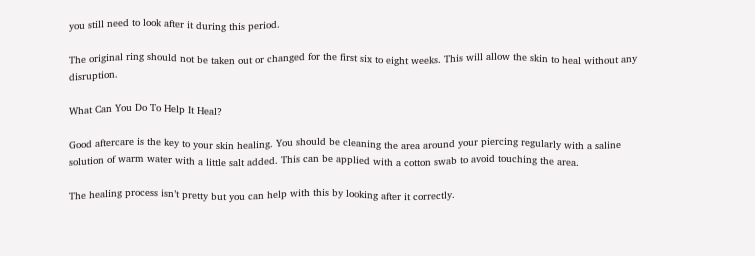you still need to look after it during this period.

The original ring should not be taken out or changed for the first six to eight weeks. This will allow the skin to heal without any disruption.

What Can You Do To Help It Heal?

Good aftercare is the key to your skin healing. You should be cleaning the area around your piercing regularly with a saline solution of warm water with a little salt added. This can be applied with a cotton swab to avoid touching the area.

The healing process isn’t pretty but you can help with this by looking after it correctly.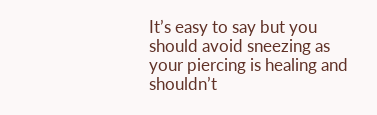It’s easy to say but you should avoid sneezing as your piercing is healing and shouldn’t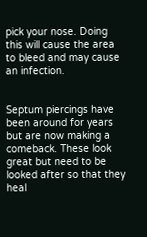pick your nose. Doing this will cause the area to bleed and may cause an infection.


Septum piercings have been around for years but are now making a comeback. These look great but need to be looked after so that they heal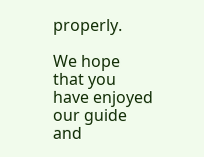properly.

We hope that you have enjoyed our guide and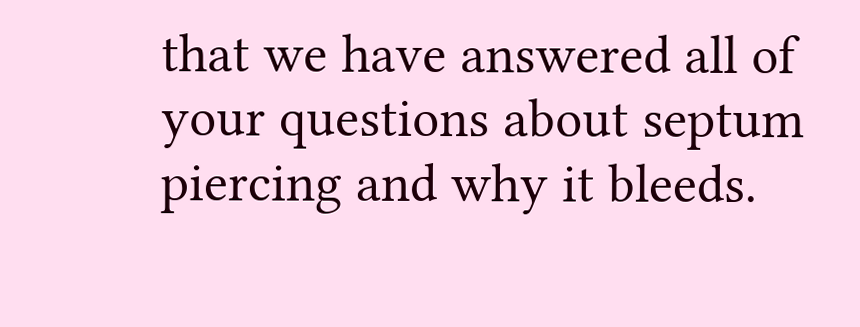that we have answered all of your questions about septum piercing and why it bleeds.